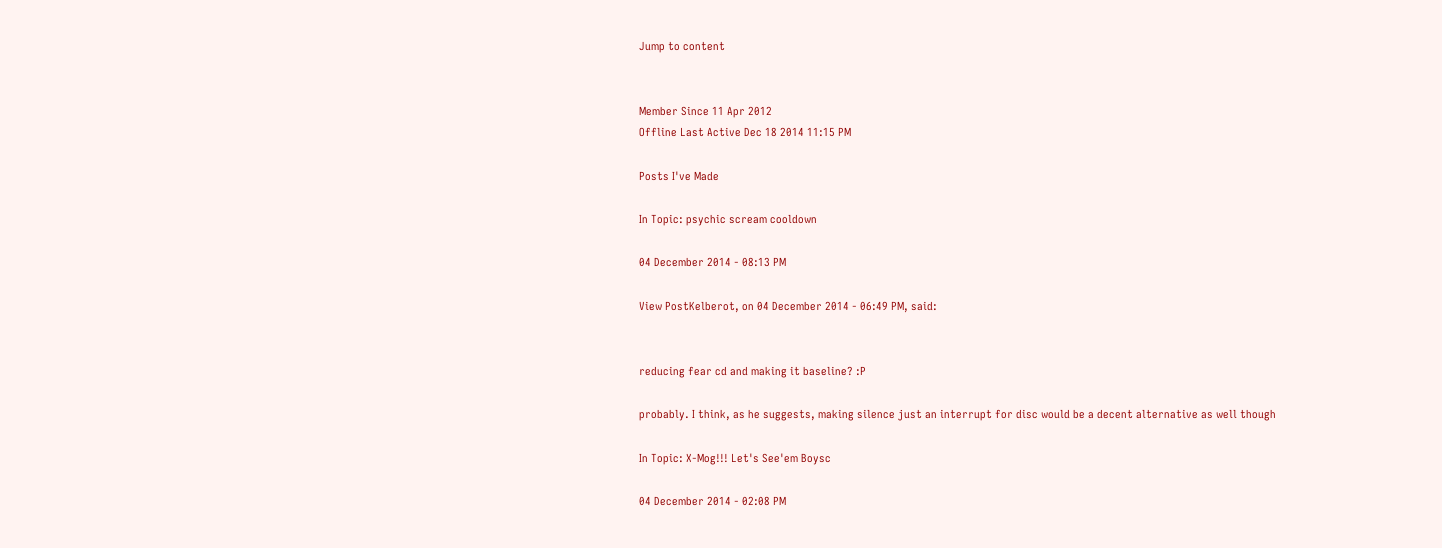Jump to content


Member Since 11 Apr 2012
Offline Last Active Dec 18 2014 11:15 PM

Posts I've Made

In Topic: psychic scream cooldown

04 December 2014 - 08:13 PM

View PostKelberot, on 04 December 2014 - 06:49 PM, said:


reducing fear cd and making it baseline? :P

probably. I think, as he suggests, making silence just an interrupt for disc would be a decent alternative as well though

In Topic: X-Mog!!! Let's See'em Boysc

04 December 2014 - 02:08 PM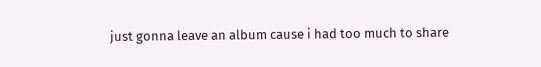just gonna leave an album cause i had too much to share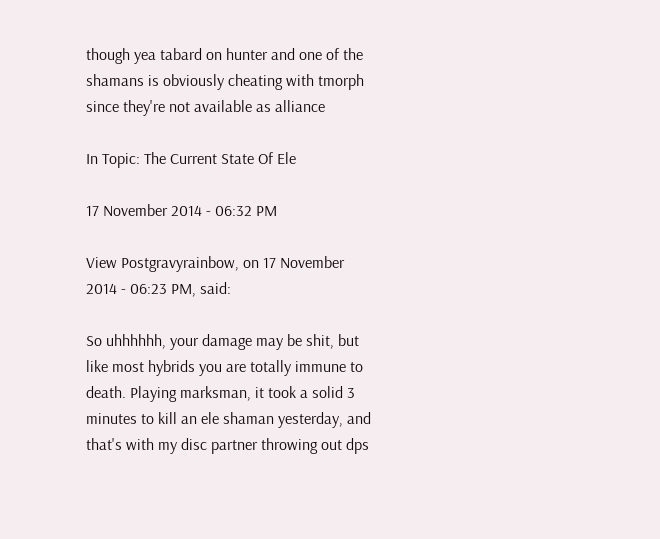though yea tabard on hunter and one of the shamans is obviously cheating with tmorph since they're not available as alliance

In Topic: The Current State Of Ele

17 November 2014 - 06:32 PM

View Postgravyrainbow, on 17 November 2014 - 06:23 PM, said:

So uhhhhhh, your damage may be shit, but like most hybrids you are totally immune to death. Playing marksman, it took a solid 3 minutes to kill an ele shaman yesterday, and that's with my disc partner throwing out dps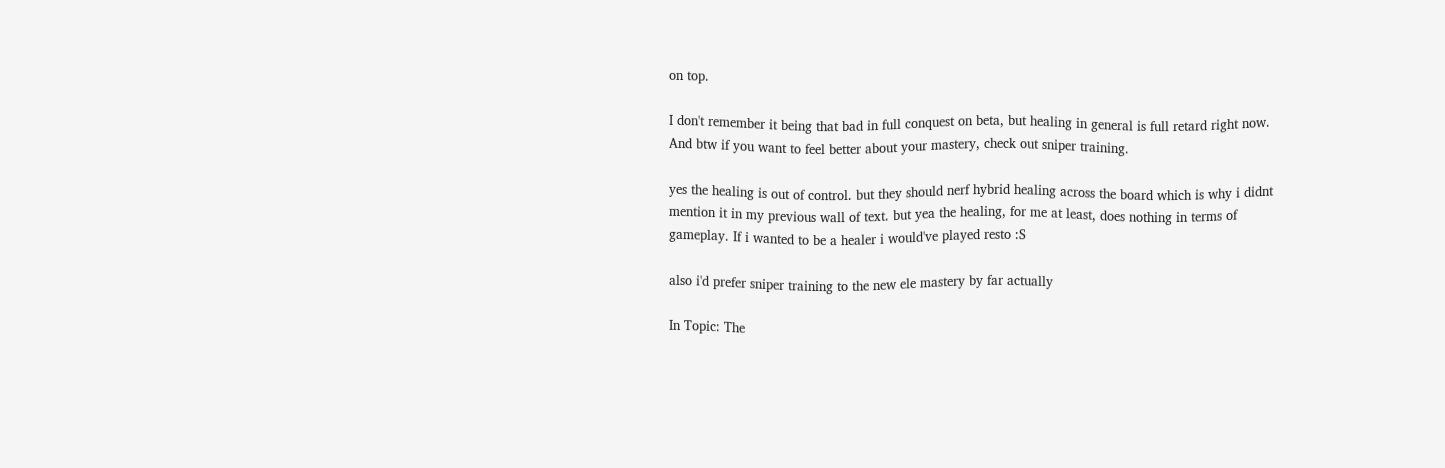on top.

I don't remember it being that bad in full conquest on beta, but healing in general is full retard right now. And btw if you want to feel better about your mastery, check out sniper training.

yes the healing is out of control. but they should nerf hybrid healing across the board which is why i didnt mention it in my previous wall of text. but yea the healing, for me at least, does nothing in terms of gameplay. If i wanted to be a healer i would've played resto :S

also i'd prefer sniper training to the new ele mastery by far actually

In Topic: The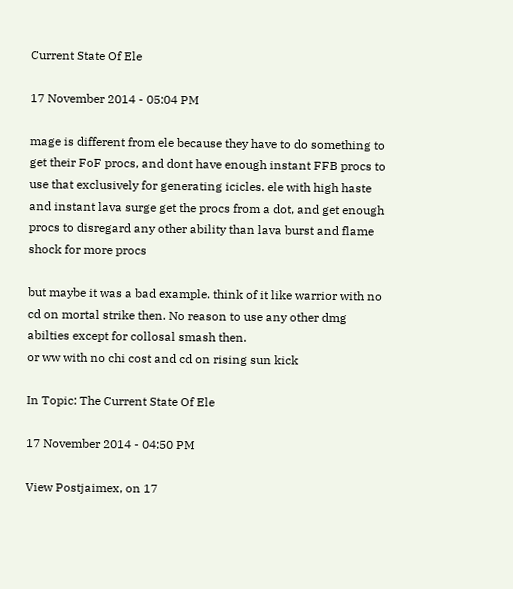Current State Of Ele

17 November 2014 - 05:04 PM

mage is different from ele because they have to do something to get their FoF procs, and dont have enough instant FFB procs to use that exclusively for generating icicles. ele with high haste and instant lava surge get the procs from a dot, and get enough procs to disregard any other ability than lava burst and flame shock for more procs

but maybe it was a bad example. think of it like warrior with no cd on mortal strike then. No reason to use any other dmg abilties except for collosal smash then.
or ww with no chi cost and cd on rising sun kick

In Topic: The Current State Of Ele

17 November 2014 - 04:50 PM

View Postjaimex, on 17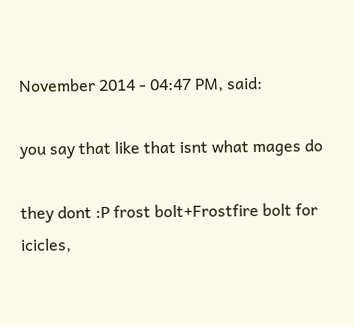November 2014 - 04:47 PM, said:

you say that like that isnt what mages do

they dont :P frost bolt+Frostfire bolt for icicles,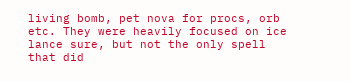living bomb, pet nova for procs, orb etc. They were heavily focused on ice lance sure, but not the only spell that did